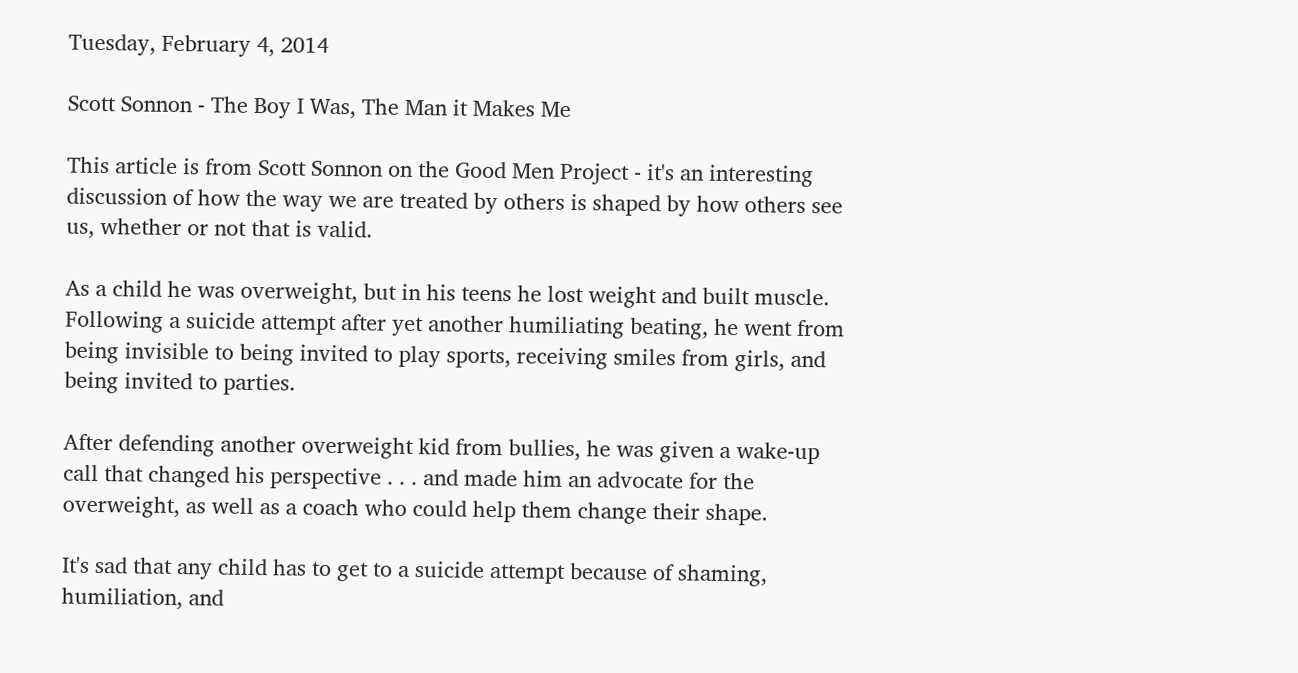Tuesday, February 4, 2014

Scott Sonnon - The Boy I Was, The Man it Makes Me

This article is from Scott Sonnon on the Good Men Project - it's an interesting discussion of how the way we are treated by others is shaped by how others see us, whether or not that is valid.

As a child he was overweight, but in his teens he lost weight and built muscle. Following a suicide attempt after yet another humiliating beating, he went from being invisible to being invited to play sports, receiving smiles from girls, and being invited to parties.

After defending another overweight kid from bullies, he was given a wake-up call that changed his perspective . . . and made him an advocate for the overweight, as well as a coach who could help them change their shape.

It's sad that any child has to get to a suicide attempt because of shaming, humiliation, and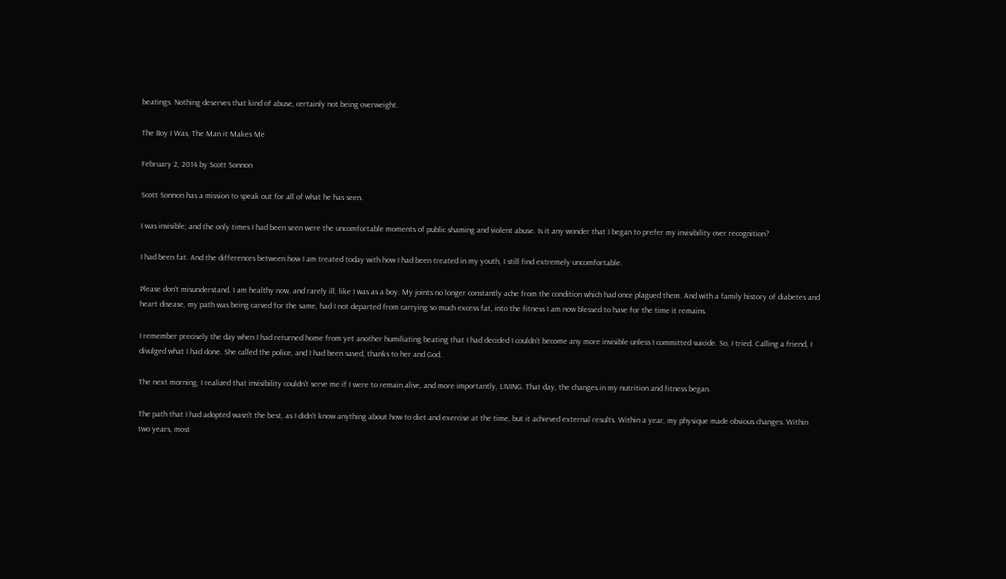beatings. Nothing deserves that kind of abuse, certainly not being overweight.

The Boy I Was, The Man it Makes Me

February 2, 2014 by Scott Sonnon

Scott Sonnon has a mission to speak out for all of what he has seen.

I was invisible; and the only times I had been seen were the uncomfortable moments of public shaming and violent abuse. Is it any wonder that I began to prefer my invisibility over recognition?

I had been fat. And the differences between how I am treated today with how I had been treated in my youth, I still find extremely uncomfortable.

Please don’t misunderstand. I am healthy now, and rarely ill, like I was as a boy. My joints no longer constantly ache from the condition which had once plagued them. And with a family history of diabetes and heart disease, my path was being carved for the same, had I not departed from carrying so much excess fat, into the fitness I am now blessed to have for the time it remains.

I remember precisely the day when I had returned home from yet another humiliating beating that I had decided I couldn’t become any more invisible unless I committed suicide. So, I tried. Calling a friend, I divulged what I had done. She called the police, and I had been saved, thanks to her and God.

The next morning, I realized that invisibility couldn’t serve me if I were to remain alive, and more importantly, LIVING. That day, the changes in my nutrition and fitness began.

The path that I had adopted wasn’t the best, as I didn’t know anything about how to diet and exercise at the time, but it achieved external results. Within a year, my physique made obvious changes. Within two years, most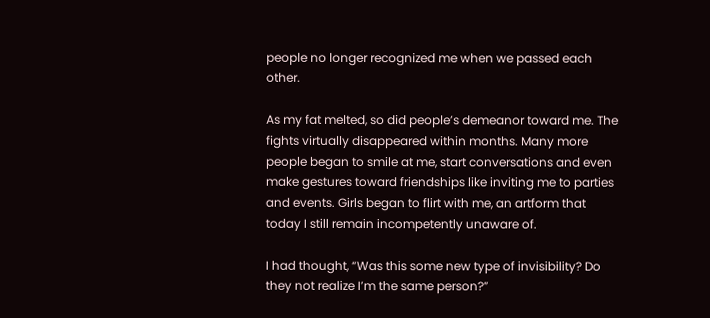people no longer recognized me when we passed each other.

As my fat melted, so did people’s demeanor toward me. The fights virtually disappeared within months. Many more people began to smile at me, start conversations and even make gestures toward friendships like inviting me to parties and events. Girls began to flirt with me, an artform that today I still remain incompetently unaware of.

I had thought, “Was this some new type of invisibility? Do they not realize I’m the same person?”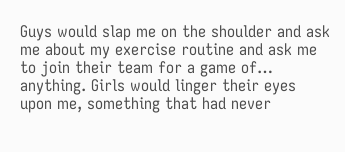Guys would slap me on the shoulder and ask me about my exercise routine and ask me to join their team for a game of… anything. Girls would linger their eyes upon me, something that had never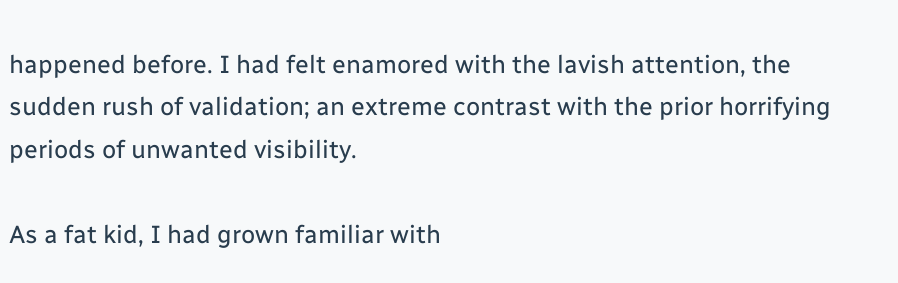happened before. I had felt enamored with the lavish attention, the sudden rush of validation; an extreme contrast with the prior horrifying periods of unwanted visibility.

As a fat kid, I had grown familiar with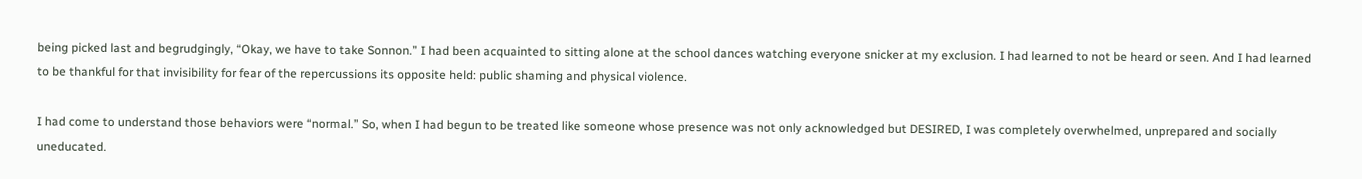being picked last and begrudgingly, “Okay, we have to take Sonnon.” I had been acquainted to sitting alone at the school dances watching everyone snicker at my exclusion. I had learned to not be heard or seen. And I had learned to be thankful for that invisibility for fear of the repercussions its opposite held: public shaming and physical violence.

I had come to understand those behaviors were “normal.” So, when I had begun to be treated like someone whose presence was not only acknowledged but DESIRED, I was completely overwhelmed, unprepared and socially uneducated.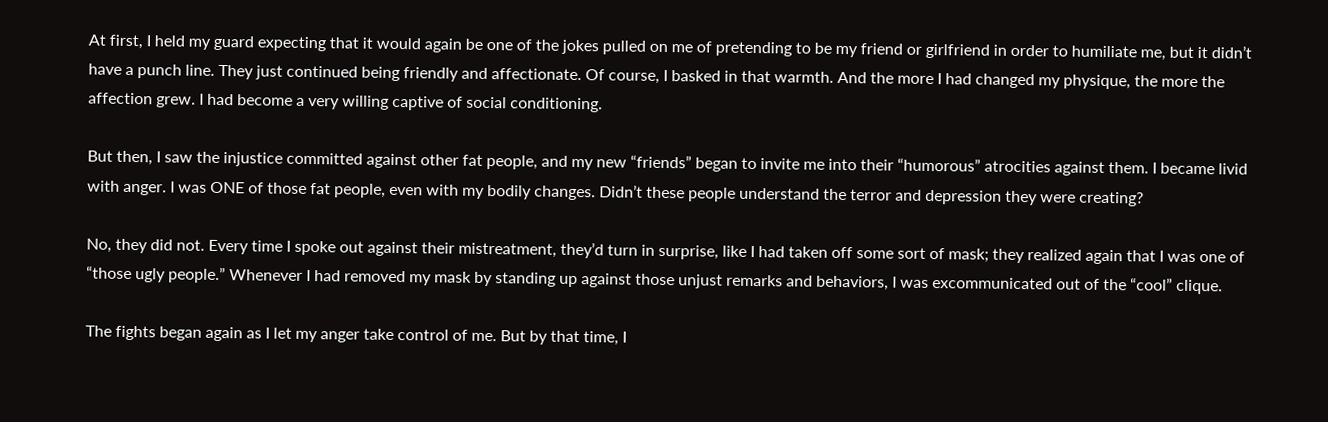At first, I held my guard expecting that it would again be one of the jokes pulled on me of pretending to be my friend or girlfriend in order to humiliate me, but it didn’t have a punch line. They just continued being friendly and affectionate. Of course, I basked in that warmth. And the more I had changed my physique, the more the affection grew. I had become a very willing captive of social conditioning.

But then, I saw the injustice committed against other fat people, and my new “friends” began to invite me into their “humorous” atrocities against them. I became livid with anger. I was ONE of those fat people, even with my bodily changes. Didn’t these people understand the terror and depression they were creating?

No, they did not. Every time I spoke out against their mistreatment, they’d turn in surprise, like I had taken off some sort of mask; they realized again that I was one of “those ugly people.” Whenever I had removed my mask by standing up against those unjust remarks and behaviors, I was excommunicated out of the “cool” clique.

The fights began again as I let my anger take control of me. But by that time, I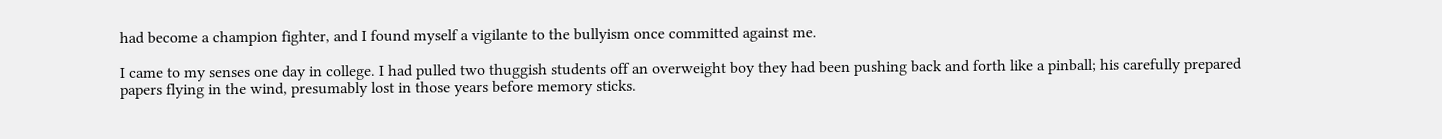had become a champion fighter, and I found myself a vigilante to the bullyism once committed against me.

I came to my senses one day in college. I had pulled two thuggish students off an overweight boy they had been pushing back and forth like a pinball; his carefully prepared papers flying in the wind, presumably lost in those years before memory sticks.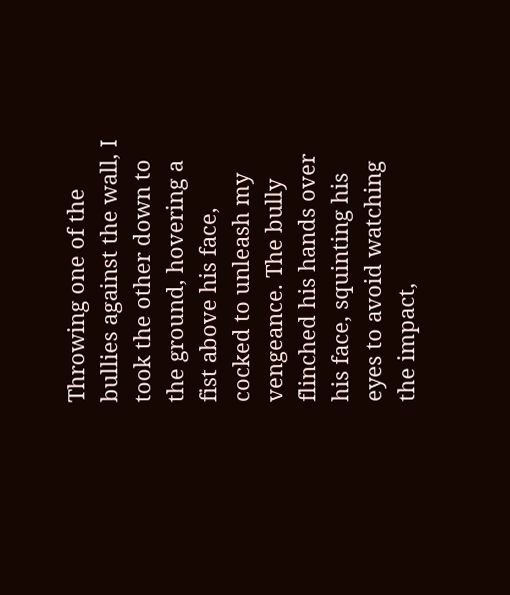Throwing one of the bullies against the wall, I took the other down to the ground, hovering a fist above his face, cocked to unleash my vengeance. The bully flinched his hands over his face, squinting his eyes to avoid watching the impact,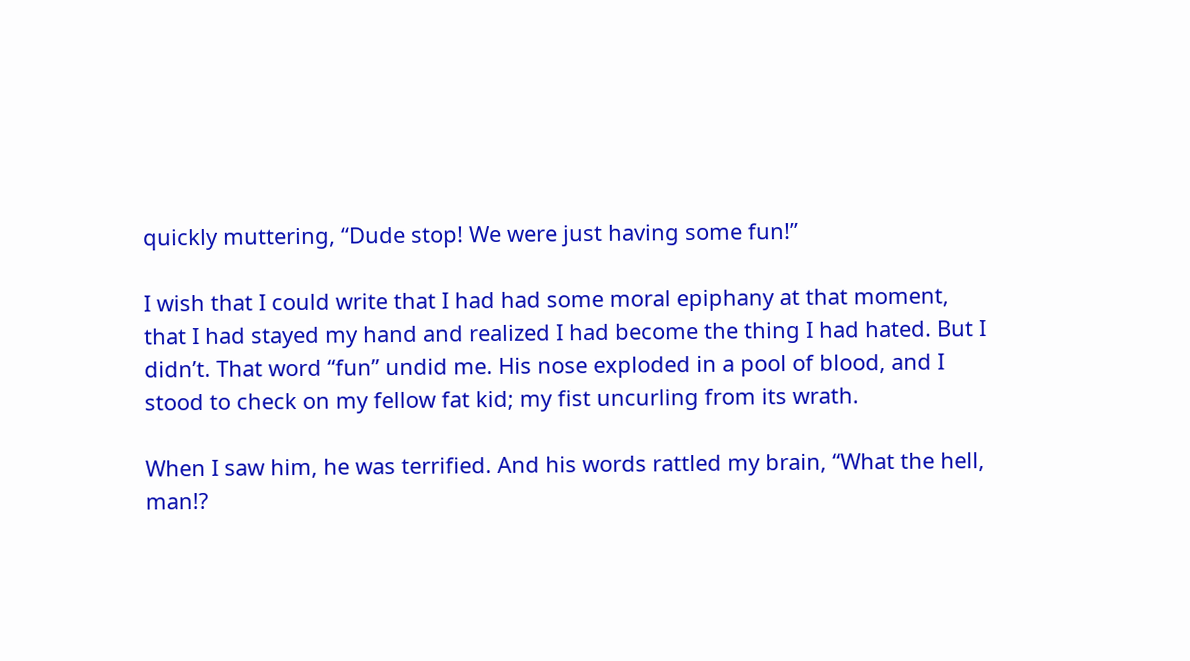quickly muttering, “Dude stop! We were just having some fun!”

I wish that I could write that I had had some moral epiphany at that moment, that I had stayed my hand and realized I had become the thing I had hated. But I didn’t. That word “fun” undid me. His nose exploded in a pool of blood, and I stood to check on my fellow fat kid; my fist uncurling from its wrath.

When I saw him, he was terrified. And his words rattled my brain, “What the hell, man!?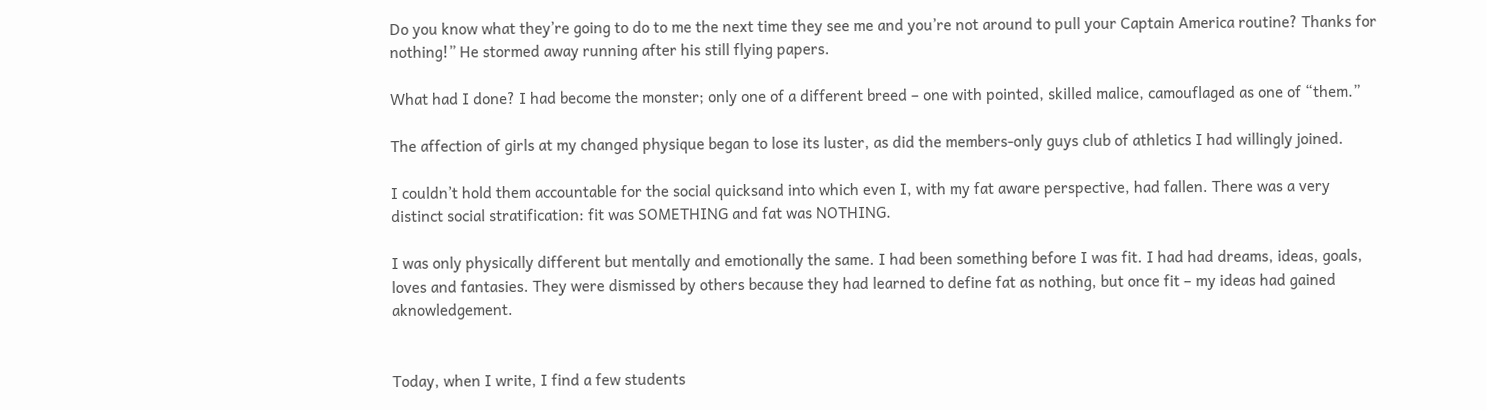Do you know what they’re going to do to me the next time they see me and you’re not around to pull your Captain America routine? Thanks for nothing!” He stormed away running after his still flying papers.

What had I done? I had become the monster; only one of a different breed – one with pointed, skilled malice, camouflaged as one of “them.”

The affection of girls at my changed physique began to lose its luster, as did the members-only guys club of athletics I had willingly joined.

I couldn’t hold them accountable for the social quicksand into which even I, with my fat aware perspective, had fallen. There was a very distinct social stratification: fit was SOMETHING and fat was NOTHING.

I was only physically different but mentally and emotionally the same. I had been something before I was fit. I had had dreams, ideas, goals, loves and fantasies. They were dismissed by others because they had learned to define fat as nothing, but once fit – my ideas had gained aknowledgement.


Today, when I write, I find a few students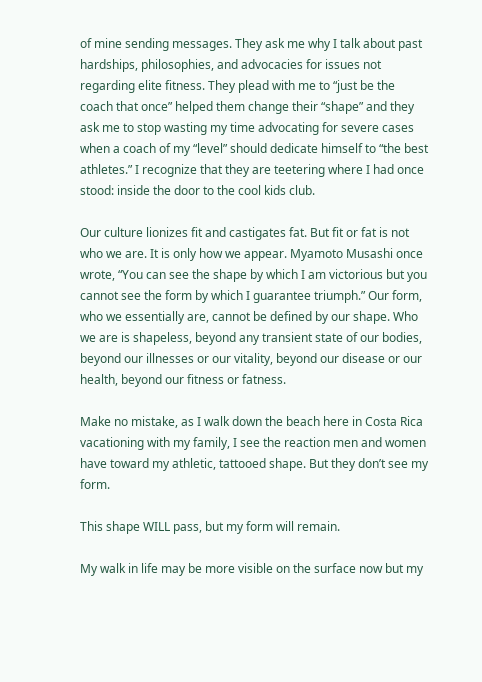of mine sending messages. They ask me why I talk about past hardships, philosophies, and advocacies for issues not regarding elite fitness. They plead with me to “just be the coach that once” helped them change their “shape” and they ask me to stop wasting my time advocating for severe cases when a coach of my “level” should dedicate himself to “the best athletes.” I recognize that they are teetering where I had once stood: inside the door to the cool kids club.

Our culture lionizes fit and castigates fat. But fit or fat is not who we are. It is only how we appear. Myamoto Musashi once wrote, “You can see the shape by which I am victorious but you cannot see the form by which I guarantee triumph.” Our form, who we essentially are, cannot be defined by our shape. Who we are is shapeless, beyond any transient state of our bodies, beyond our illnesses or our vitality, beyond our disease or our health, beyond our fitness or fatness.

Make no mistake, as I walk down the beach here in Costa Rica vacationing with my family, I see the reaction men and women have toward my athletic, tattooed shape. But they don’t see my form.

This shape WILL pass, but my form will remain.

My walk in life may be more visible on the surface now but my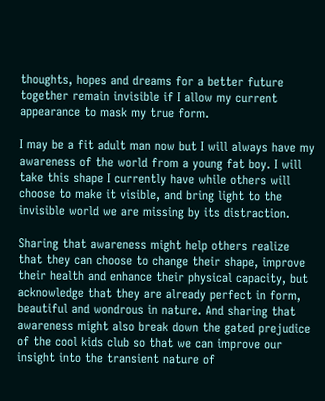thoughts, hopes and dreams for a better future together remain invisible if I allow my current appearance to mask my true form.

I may be a fit adult man now but I will always have my awareness of the world from a young fat boy. I will take this shape I currently have while others will choose to make it visible, and bring light to the invisible world we are missing by its distraction.

Sharing that awareness might help others realize that they can choose to change their shape, improve their health and enhance their physical capacity, but acknowledge that they are already perfect in form, beautiful and wondrous in nature. And sharing that awareness might also break down the gated prejudice of the cool kids club so that we can improve our insight into the transient nature of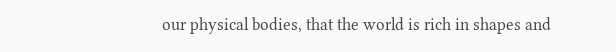our physical bodies, that the world is rich in shapes and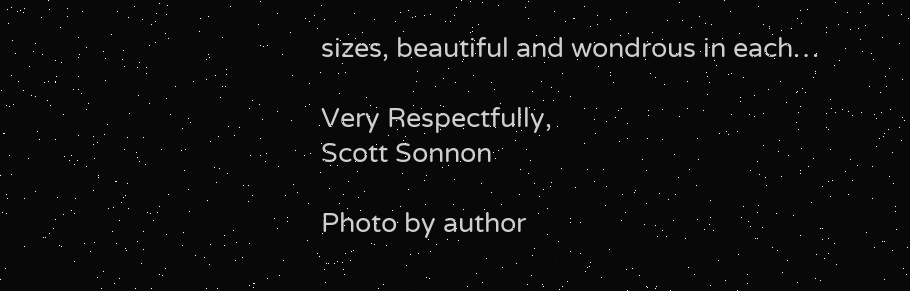sizes, beautiful and wondrous in each…

Very Respectfully,
Scott Sonnon

Photo by author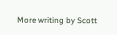More writing by Scott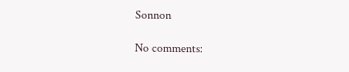Sonnon

No comments: